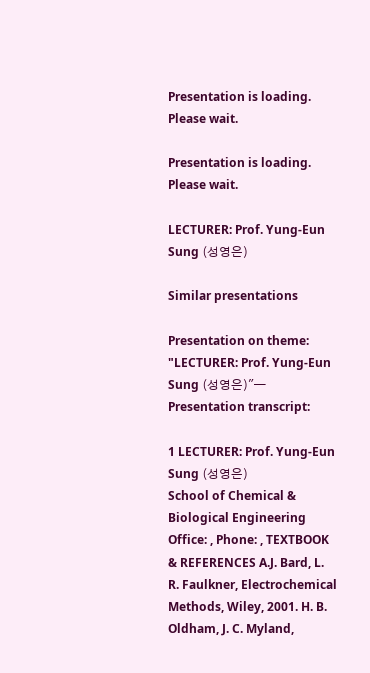Presentation is loading. Please wait.

Presentation is loading. Please wait.

LECTURER: Prof. Yung-Eun Sung (성영은)

Similar presentations

Presentation on theme: "LECTURER: Prof. Yung-Eun Sung (성영은)"— Presentation transcript:

1 LECTURER: Prof. Yung-Eun Sung (성영은)
School of Chemical & Biological Engineering Office: , Phone: , TEXTBOOK & REFERENCES A.J. Bard, L. R. Faulkner, Electrochemical Methods, Wiley, 2001. H. B. Oldham, J. C. Myland,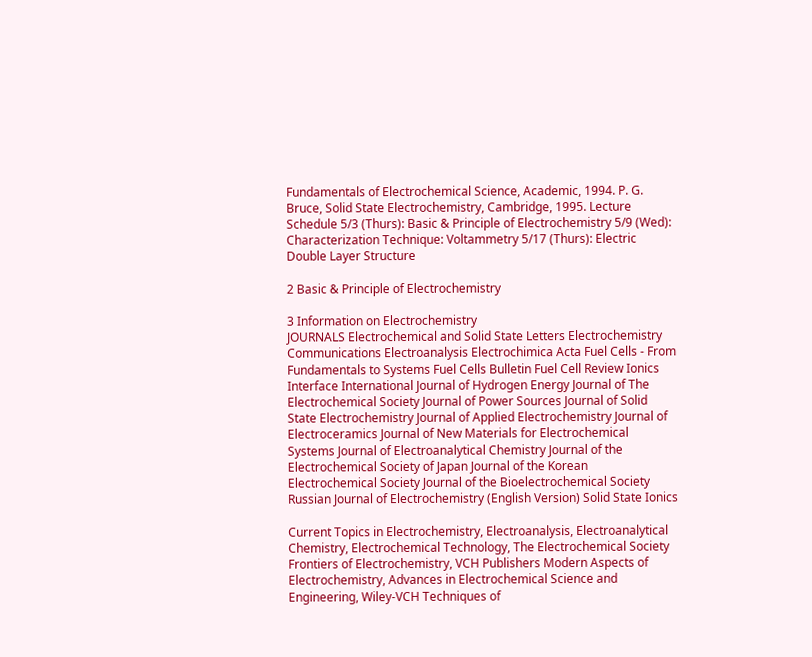Fundamentals of Electrochemical Science, Academic, 1994. P. G. Bruce, Solid State Electrochemistry, Cambridge, 1995. Lecture Schedule 5/3 (Thurs): Basic & Principle of Electrochemistry 5/9 (Wed): Characterization Technique: Voltammetry 5/17 (Thurs): Electric Double Layer Structure

2 Basic & Principle of Electrochemistry

3 Information on Electrochemistry
JOURNALS Electrochemical and Solid State Letters Electrochemistry Communications Electroanalysis Electrochimica Acta Fuel Cells - From Fundamentals to Systems Fuel Cells Bulletin Fuel Cell Review Ionics Interface International Journal of Hydrogen Energy Journal of The Electrochemical Society Journal of Power Sources Journal of Solid State Electrochemistry Journal of Applied Electrochemistry Journal of Electroceramics Journal of New Materials for Electrochemical Systems Journal of Electroanalytical Chemistry Journal of the Electrochemical Society of Japan Journal of the Korean Electrochemical Society Journal of the Bioelectrochemical Society Russian Journal of Electrochemistry (English Version) Solid State Ionics

Current Topics in Electrochemistry, Electroanalysis, Electroanalytical Chemistry, Electrochemical Technology, The Electrochemical Society Frontiers of Electrochemistry, VCH Publishers Modern Aspects of Electrochemistry, Advances in Electrochemical Science and Engineering, Wiley-VCH Techniques of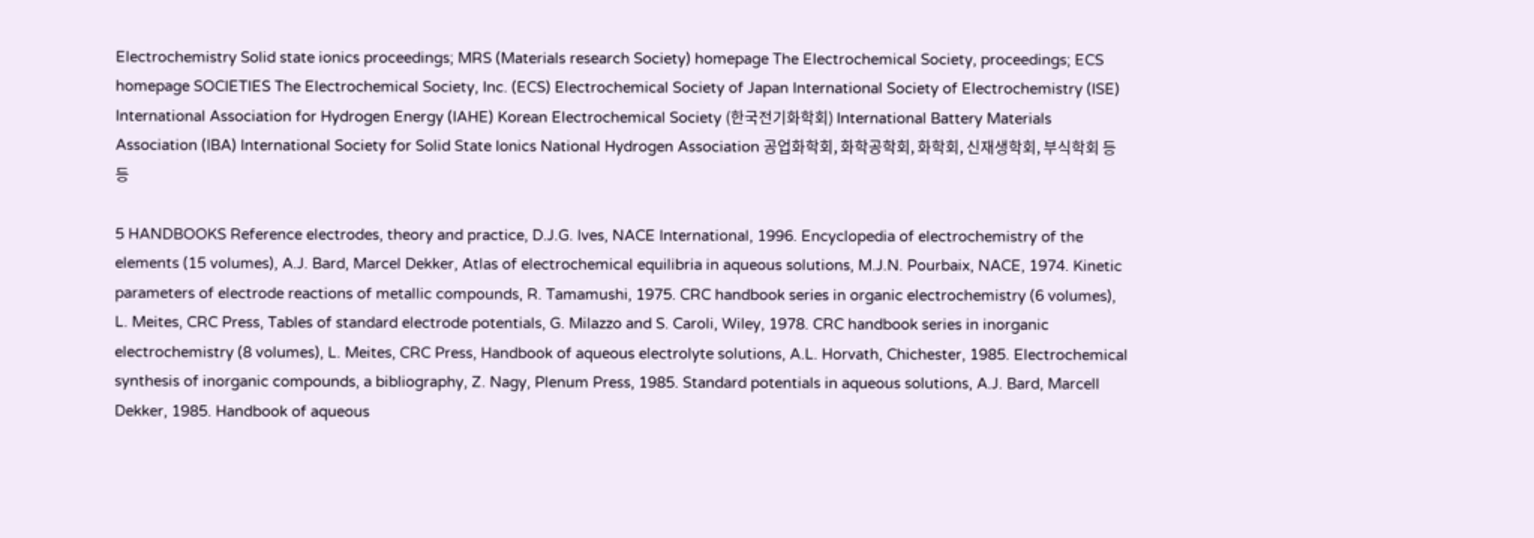Electrochemistry Solid state ionics proceedings; MRS (Materials research Society) homepage The Electrochemical Society, proceedings; ECS homepage SOCIETIES The Electrochemical Society, Inc. (ECS) Electrochemical Society of Japan International Society of Electrochemistry (ISE) International Association for Hydrogen Energy (IAHE) Korean Electrochemical Society (한국전기화학회) International Battery Materials Association (IBA) International Society for Solid State Ionics National Hydrogen Association 공업화학회, 화학공학회, 화학회, 신재생학회, 부식학회 등등

5 HANDBOOKS Reference electrodes, theory and practice, D.J.G. Ives, NACE International, 1996. Encyclopedia of electrochemistry of the elements (15 volumes), A.J. Bard, Marcel Dekker, Atlas of electrochemical equilibria in aqueous solutions, M.J.N. Pourbaix, NACE, 1974. Kinetic parameters of electrode reactions of metallic compounds, R. Tamamushi, 1975. CRC handbook series in organic electrochemistry (6 volumes), L. Meites, CRC Press, Tables of standard electrode potentials, G. Milazzo and S. Caroli, Wiley, 1978. CRC handbook series in inorganic electrochemistry (8 volumes), L. Meites, CRC Press, Handbook of aqueous electrolyte solutions, A.L. Horvath, Chichester, 1985. Electrochemical synthesis of inorganic compounds, a bibliography, Z. Nagy, Plenum Press, 1985. Standard potentials in aqueous solutions, A.J. Bard, Marcell Dekker, 1985. Handbook of aqueous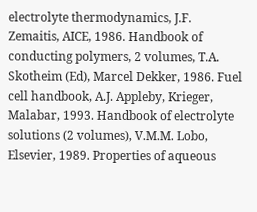electrolyte thermodynamics, J.F. Zemaitis, AICE, 1986. Handbook of conducting polymers, 2 volumes, T.A. Skotheim (Ed), Marcel Dekker, 1986. Fuel cell handbook, A.J. Appleby, Krieger, Malabar, 1993. Handbook of electrolyte solutions (2 volumes), V.M.M. Lobo, Elsevier, 1989. Properties of aqueous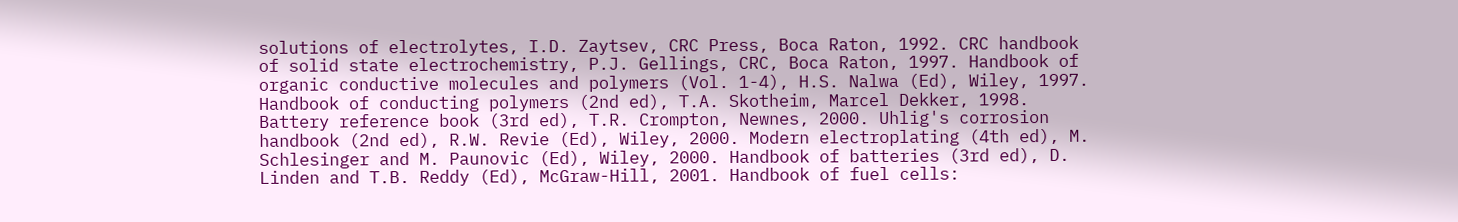solutions of electrolytes, I.D. Zaytsev, CRC Press, Boca Raton, 1992. CRC handbook of solid state electrochemistry, P.J. Gellings, CRC, Boca Raton, 1997. Handbook of organic conductive molecules and polymers (Vol. 1-4), H.S. Nalwa (Ed), Wiley, 1997. Handbook of conducting polymers (2nd ed), T.A. Skotheim, Marcel Dekker, 1998. Battery reference book (3rd ed), T.R. Crompton, Newnes, 2000. Uhlig's corrosion handbook (2nd ed), R.W. Revie (Ed), Wiley, 2000. Modern electroplating (4th ed), M. Schlesinger and M. Paunovic (Ed), Wiley, 2000. Handbook of batteries (3rd ed), D. Linden and T.B. Reddy (Ed), McGraw-Hill, 2001. Handbook of fuel cells: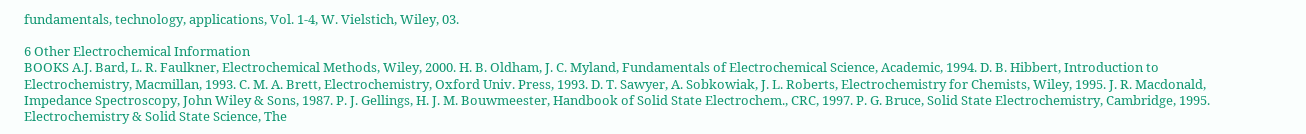fundamentals, technology, applications, Vol. 1-4, W. Vielstich, Wiley, 03.

6 Other Electrochemical Information
BOOKS A.J. Bard, L. R. Faulkner, Electrochemical Methods, Wiley, 2000. H. B. Oldham, J. C. Myland, Fundamentals of Electrochemical Science, Academic, 1994. D. B. Hibbert, Introduction to Electrochemistry, Macmillan, 1993. C. M. A. Brett, Electrochemistry, Oxford Univ. Press, 1993. D. T. Sawyer, A. Sobkowiak, J. L. Roberts, Electrochemistry for Chemists, Wiley, 1995. J. R. Macdonald, Impedance Spectroscopy, John Wiley & Sons, 1987. P. J. Gellings, H. J. M. Bouwmeester, Handbook of Solid State Electrochem., CRC, 1997. P. G. Bruce, Solid State Electrochemistry, Cambridge, 1995. Electrochemistry & Solid State Science, The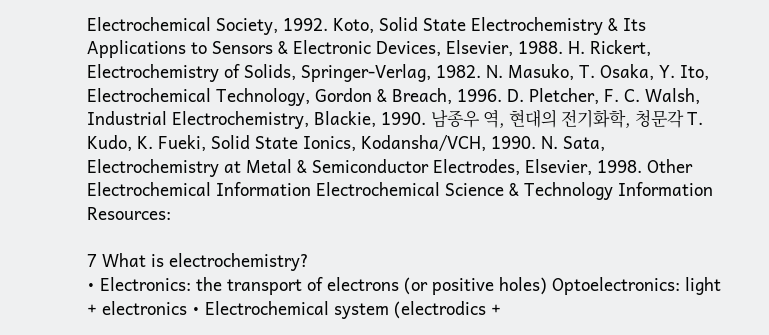Electrochemical Society, 1992. Koto, Solid State Electrochemistry & Its Applications to Sensors & Electronic Devices, Elsevier, 1988. H. Rickert, Electrochemistry of Solids, Springer-Verlag, 1982. N. Masuko, T. Osaka, Y. Ito, Electrochemical Technology, Gordon & Breach, 1996. D. Pletcher, F. C. Walsh, Industrial Electrochemistry, Blackie, 1990. 남종우 역, 현대의 전기화학, 청문각 T. Kudo, K. Fueki, Solid State Ionics, Kodansha/VCH, 1990. N. Sata, Electrochemistry at Metal & Semiconductor Electrodes, Elsevier, 1998. Other Electrochemical Information Electrochemical Science & Technology Information Resources:

7 What is electrochemistry?
• Electronics: the transport of electrons (or positive holes) Optoelectronics: light + electronics • Electrochemical system (electrodics +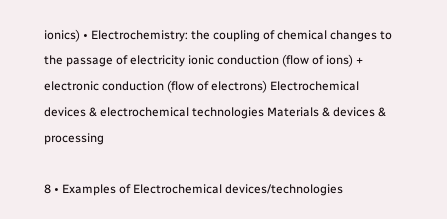ionics) • Electrochemistry: the coupling of chemical changes to the passage of electricity ionic conduction (flow of ions) + electronic conduction (flow of electrons) Electrochemical devices & electrochemical technologies Materials & devices & processing

8 • Examples of Electrochemical devices/technologies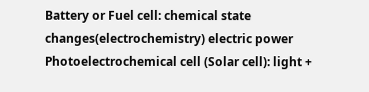Battery or Fuel cell: chemical state changes(electrochemistry) electric power Photoelectrochemical cell (Solar cell): light +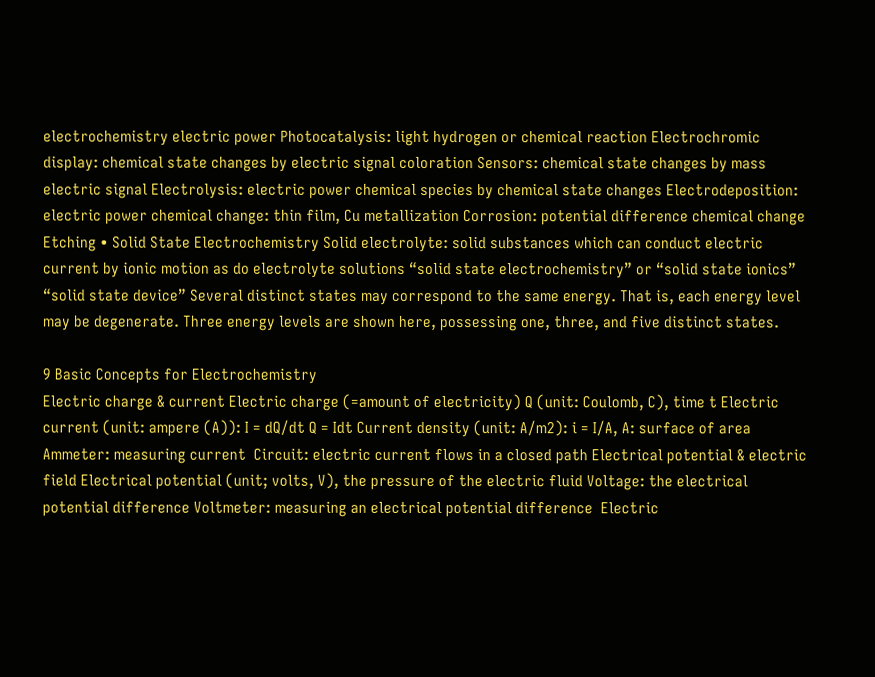electrochemistry electric power Photocatalysis: light hydrogen or chemical reaction Electrochromic display: chemical state changes by electric signal coloration Sensors: chemical state changes by mass electric signal Electrolysis: electric power chemical species by chemical state changes Electrodeposition: electric power chemical change: thin film, Cu metallization Corrosion: potential difference chemical change Etching • Solid State Electrochemistry Solid electrolyte: solid substances which can conduct electric current by ionic motion as do electrolyte solutions “solid state electrochemistry” or “solid state ionics” “solid state device” Several distinct states may correspond to the same energy. That is, each energy level may be degenerate. Three energy levels are shown here, possessing one, three, and five distinct states.

9 Basic Concepts for Electrochemistry
Electric charge & current Electric charge (=amount of electricity) Q (unit: Coulomb, C), time t Electric current (unit: ampere (A)): I = dQ/dt Q = Idt Current density (unit: A/m2): i = I/A, A: surface of area Ammeter: measuring current  Circuit: electric current flows in a closed path Electrical potential & electric field Electrical potential (unit; volts, V), the pressure of the electric fluid Voltage: the electrical potential difference Voltmeter: measuring an electrical potential difference  Electric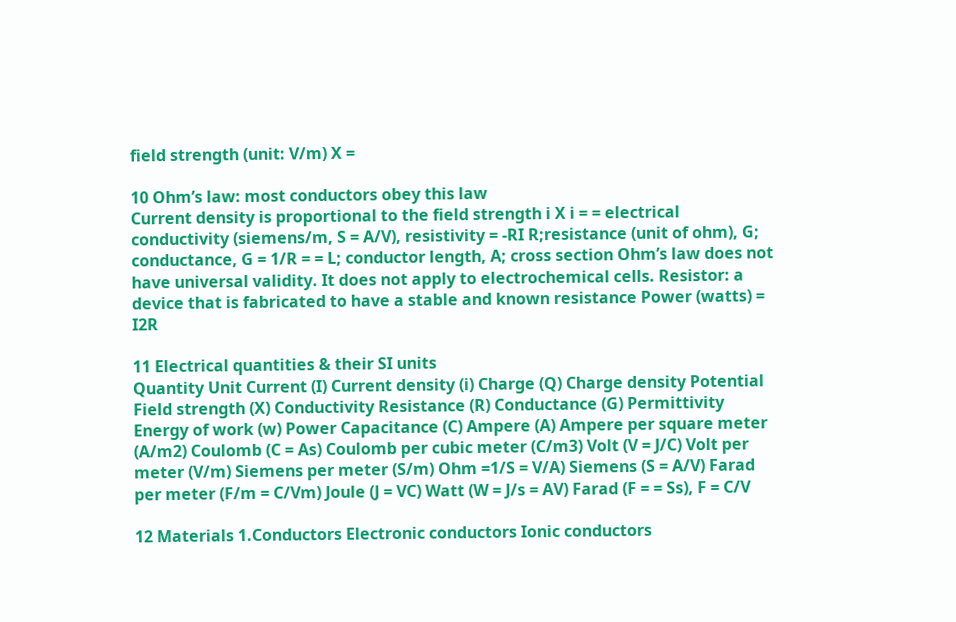field strength (unit: V/m) X =

10 Ohm’s law: most conductors obey this law
Current density is proportional to the field strength i X i = = electrical conductivity (siemens/m, S = A/V), resistivity = -RI R;resistance (unit of ohm), G; conductance, G = 1/R = = L; conductor length, A; cross section Ohm’s law does not have universal validity. It does not apply to electrochemical cells. Resistor: a device that is fabricated to have a stable and known resistance Power (watts) = I2R

11 Electrical quantities & their SI units
Quantity Unit Current (I) Current density (i) Charge (Q) Charge density Potential Field strength (X) Conductivity Resistance (R) Conductance (G) Permittivity Energy of work (w) Power Capacitance (C) Ampere (A) Ampere per square meter (A/m2) Coulomb (C = As) Coulomb per cubic meter (C/m3) Volt (V = J/C) Volt per meter (V/m) Siemens per meter (S/m) Ohm =1/S = V/A) Siemens (S = A/V) Farad per meter (F/m = C/Vm) Joule (J = VC) Watt (W = J/s = AV) Farad (F = = Ss), F = C/V

12 Materials 1.Conductors Electronic conductors Ionic conductors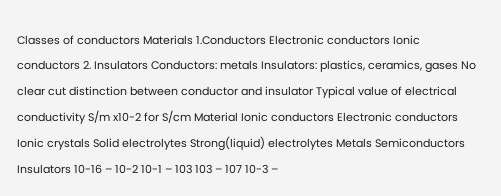Classes of conductors Materials 1.Conductors Electronic conductors Ionic conductors 2. Insulators Conductors: metals Insulators: plastics, ceramics, gases No clear cut distinction between conductor and insulator Typical value of electrical conductivity S/m x10-2 for S/cm Material Ionic conductors Electronic conductors Ionic crystals Solid electrolytes Strong(liquid) electrolytes Metals Semiconductors Insulators 10-16 – 10-2 10-1 – 103 103 – 107 10-3 –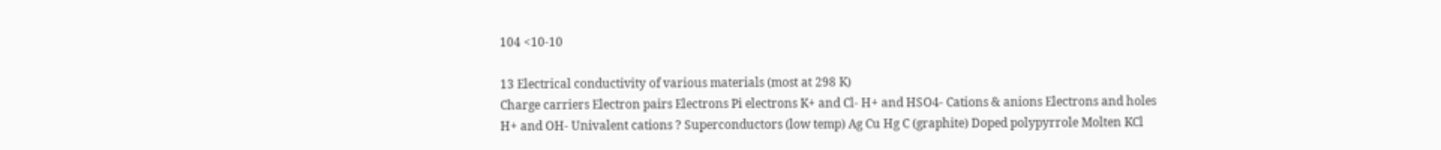104 <10-10

13 Electrical conductivity of various materials (most at 298 K)
Charge carriers Electron pairs Electrons Pi electrons K+ and Cl- H+ and HSO4- Cations & anions Electrons and holes H+ and OH- Univalent cations ? Superconductors (low temp) Ag Cu Hg C (graphite) Doped polypyrrole Molten KCl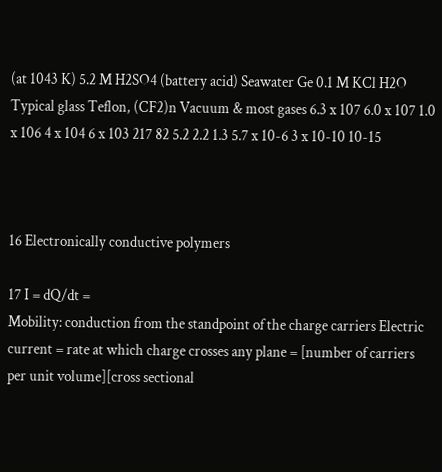(at 1043 K) 5.2 M H2SO4 (battery acid) Seawater Ge 0.1 M KCl H2O Typical glass Teflon, (CF2)n Vacuum & most gases 6.3 x 107 6.0 x 107 1.0 x 106 4 x 104 6 x 103 217 82 5.2 2.2 1.3 5.7 x 10-6 3 x 10-10 10-15



16 Electronically conductive polymers

17 I = dQ/dt =
Mobility: conduction from the standpoint of the charge carriers Electric current = rate at which charge crosses any plane = [number of carriers per unit volume][cross sectional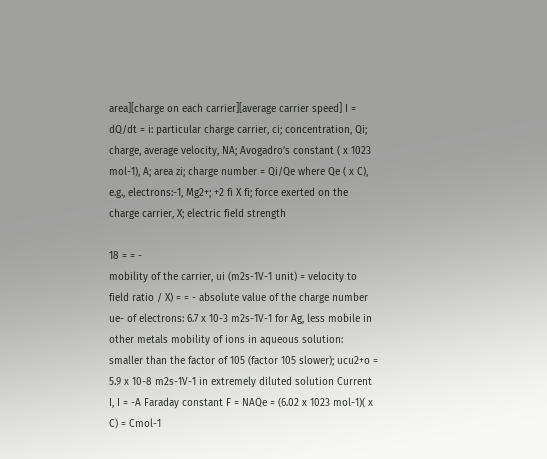area][charge on each carrier][average carrier speed] I = dQ/dt = i: particular charge carrier, ci; concentration, Qi; charge, average velocity, NA; Avogadro’s constant ( x 1023 mol-1), A; area zi; charge number = Qi/Qe where Qe ( x C), e.g., electrons:-1, Mg2+; +2 fi X fi; force exerted on the charge carrier, X; electric field strength

18 = = -
mobility of the carrier, ui (m2s-1V-1 unit) = velocity to field ratio / X) = = - absolute value of the charge number ue- of electrons: 6.7 x 10-3 m2s-1V-1 for Ag, less mobile in other metals mobility of ions in aqueous solution: smaller than the factor of 105 (factor 105 slower); ucu2+o = 5.9 x 10-8 m2s-1V-1 in extremely diluted solution Current I, I = -A Faraday constant F = NAQe = (6.02 x 1023 mol-1)( x C) = Cmol-1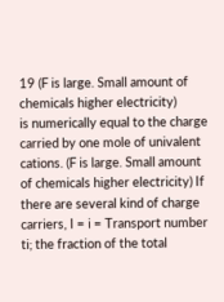19 (F is large. Small amount of chemicals higher electricity)
is numerically equal to the charge carried by one mole of univalent cations. (F is large. Small amount of chemicals higher electricity) If there are several kind of charge carriers, I = i = Transport number ti; the fraction of the total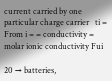current carried by one particular charge carrier   ti =   From i = = conductivity = molar ionic conductivity Fui

20 → batteries,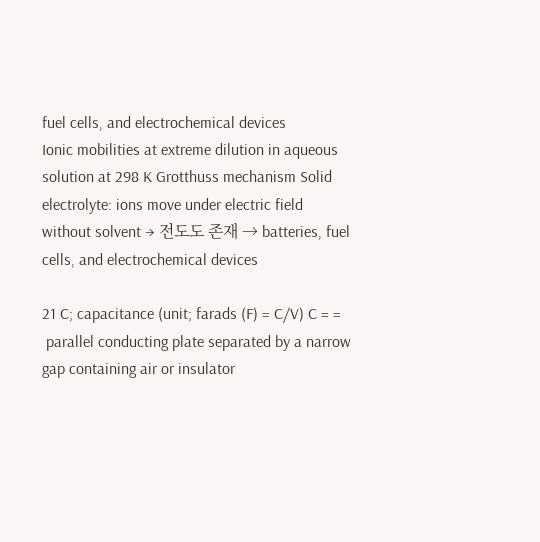fuel cells, and electrochemical devices
Ionic mobilities at extreme dilution in aqueous solution at 298 K Grotthuss mechanism Solid electrolyte: ions move under electric field without solvent → 전도도 존재 → batteries, fuel cells, and electrochemical devices

21 C; capacitance (unit; farads (F) = C/V) C = =
 parallel conducting plate separated by a narrow gap containing air or insulator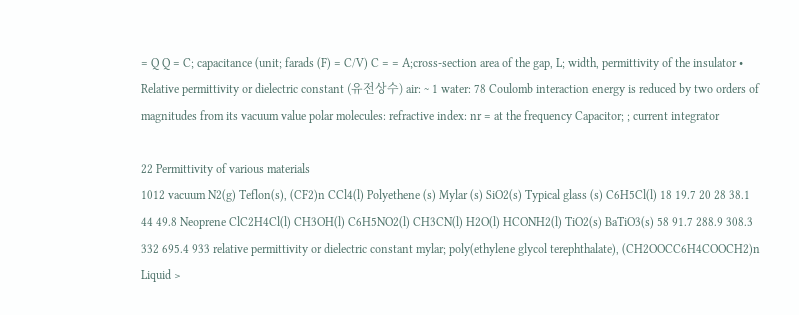= Q Q = C; capacitance (unit; farads (F) = C/V) C = = A;cross-section area of the gap, L; width, permittivity of the insulator • Relative permittivity or dielectric constant (유전상수) air: ~ 1 water: 78 Coulomb interaction energy is reduced by two orders of magnitudes from its vacuum value polar molecules: refractive index: nr = at the frequency Capacitor; ; current integrator

22 Permittivity of various materials
1012 vacuum N2(g) Teflon(s), (CF2)n CCl4(l) Polyethene (s) Mylar (s) SiO2(s) Typical glass (s) C6H5Cl(l) 18 19.7 20 28 38.1 44 49.8 Neoprene ClC2H4Cl(l) CH3OH(l) C6H5NO2(l) CH3CN(l) H2O(l) HCONH2(l) TiO2(s) BaTiO3(s) 58 91.7 288.9 308.3 332 695.4 933 relative permittivity or dielectric constant mylar; poly(ethylene glycol terephthalate), (CH2OOCC6H4COOCH2)n Liquid >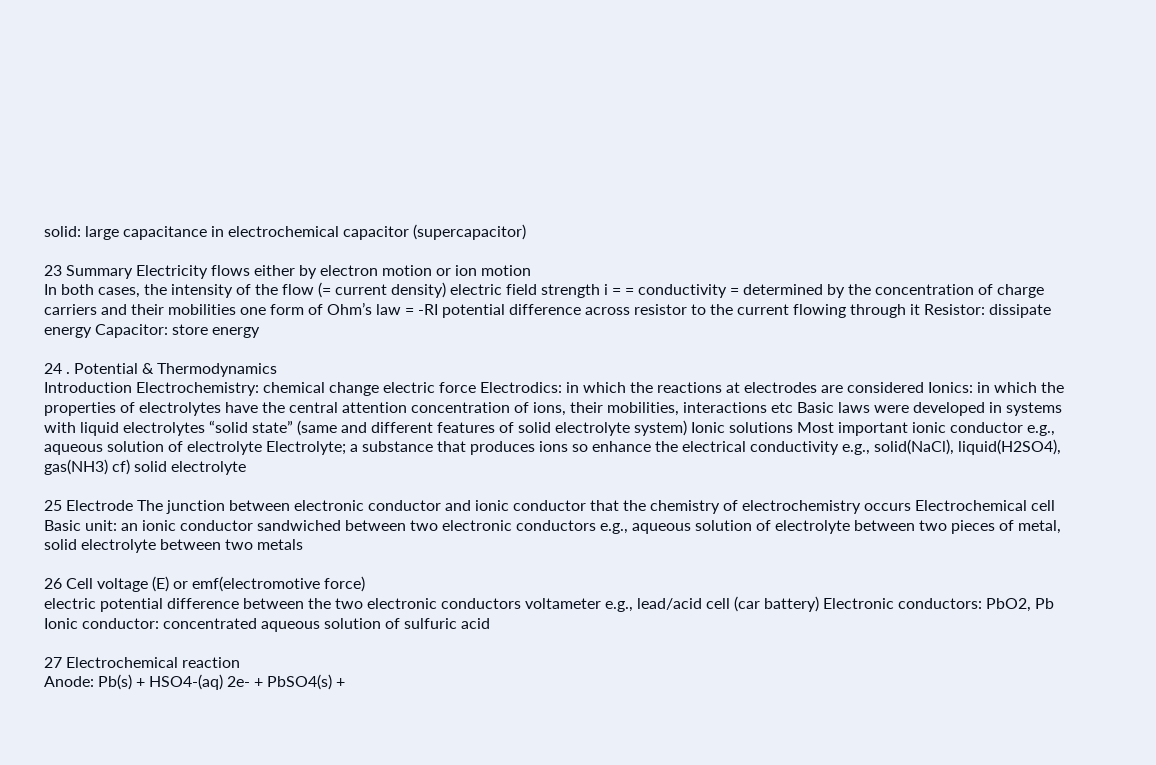solid: large capacitance in electrochemical capacitor (supercapacitor)

23 Summary Electricity flows either by electron motion or ion motion
In both cases, the intensity of the flow (= current density) electric field strength i = = conductivity = determined by the concentration of charge carriers and their mobilities one form of Ohm’s law = -RI potential difference across resistor to the current flowing through it Resistor: dissipate energy Capacitor: store energy

24 . Potential & Thermodynamics
Introduction Electrochemistry: chemical change electric force Electrodics: in which the reactions at electrodes are considered Ionics: in which the properties of electrolytes have the central attention concentration of ions, their mobilities, interactions etc Basic laws were developed in systems with liquid electrolytes “solid state” (same and different features of solid electrolyte system) Ionic solutions Most important ionic conductor e.g., aqueous solution of electrolyte Electrolyte; a substance that produces ions so enhance the electrical conductivity e.g., solid(NaCl), liquid(H2SO4), gas(NH3) cf) solid electrolyte

25 Electrode The junction between electronic conductor and ionic conductor that the chemistry of electrochemistry occurs Electrochemical cell Basic unit: an ionic conductor sandwiched between two electronic conductors e.g., aqueous solution of electrolyte between two pieces of metal, solid electrolyte between two metals

26 Cell voltage (E) or emf(electromotive force)
electric potential difference between the two electronic conductors voltameter e.g., lead/acid cell (car battery) Electronic conductors: PbO2, Pb Ionic conductor: concentrated aqueous solution of sulfuric acid

27 Electrochemical reaction
Anode: Pb(s) + HSO4-(aq) 2e- + PbSO4(s) +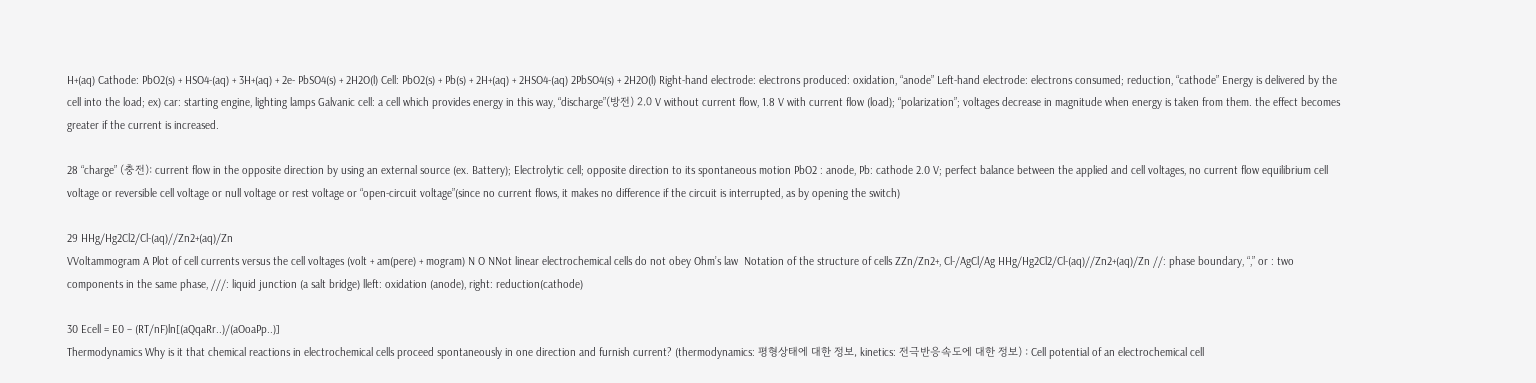H+(aq) Cathode: PbO2(s) + HSO4-(aq) + 3H+(aq) + 2e- PbSO4(s) + 2H2O(l) Cell: PbO2(s) + Pb(s) + 2H+(aq) + 2HSO4-(aq) 2PbSO4(s) + 2H2O(l) Right-hand electrode: electrons produced: oxidation, “anode” Left-hand electrode: electrons consumed; reduction, “cathode” Energy is delivered by the cell into the load; ex) car: starting engine, lighting lamps Galvanic cell: a cell which provides energy in this way, “discharge”(방전) 2.0 V without current flow, 1.8 V with current flow (load); “polarization”; voltages decrease in magnitude when energy is taken from them. the effect becomes greater if the current is increased.

28 “charge” (충전): current flow in the opposite direction by using an external source (ex. Battery); Electrolytic cell; opposite direction to its spontaneous motion PbO2 : anode, Pb: cathode 2.0 V; perfect balance between the applied and cell voltages, no current flow equilibrium cell voltage or reversible cell voltage or null voltage or rest voltage or “open-circuit voltage”(since no current flows, it makes no difference if the circuit is interrupted, as by opening the switch)

29 HHg/Hg2Cl2/Cl-(aq)//Zn2+(aq)/Zn
VVoltammogram A Plot of cell currents versus the cell voltages (volt + am(pere) + mogram) N O NNot linear electrochemical cells do not obey Ohm’s law  Notation of the structure of cells ZZn/Zn2+, Cl-/AgCl/Ag HHg/Hg2Cl2/Cl-(aq)//Zn2+(aq)/Zn //: phase boundary, “,” or : two components in the same phase, ///: liquid junction (a salt bridge) lleft: oxidation (anode), right: reduction(cathode)

30 Ecell = E0 – (RT/nF)ln[(aQqaRr..)/(aOoaPp..)]
Thermodynamics Why is it that chemical reactions in electrochemical cells proceed spontaneously in one direction and furnish current? (thermodynamics: 평형상태에 대한 정보, kinetics: 전극반응속도에 대한 정보) : Cell potential of an electrochemical cell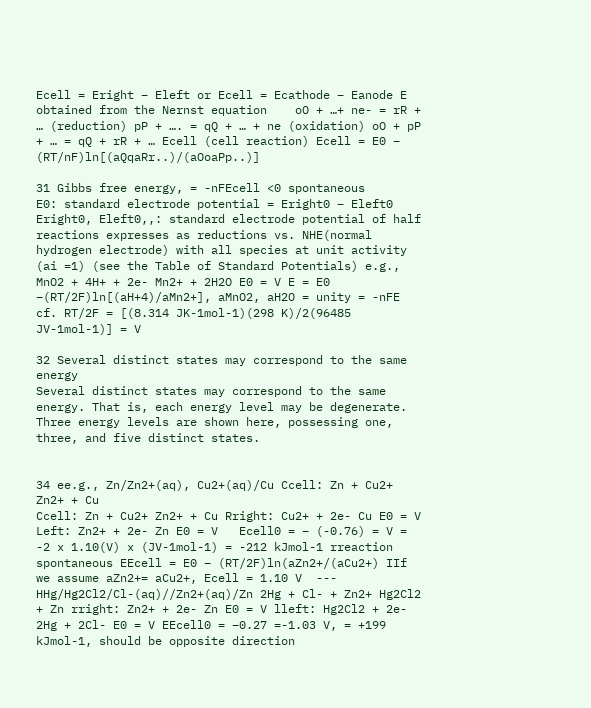Ecell = Eright – Eleft or Ecell = Ecathode – Eanode E obtained from the Nernst equation    oO + …+ ne- = rR + … (reduction) pP + …. = qQ + … + ne (oxidation) oO + pP + … = qQ + rR + … Ecell (cell reaction) Ecell = E0 – (RT/nF)ln[(aQqaRr..)/(aOoaPp..)]

31 Gibbs free energy, = -nFEcell <0 spontaneous
E0: standard electrode potential = Eright0 – Eleft0 Eright0, Eleft0,,: standard electrode potential of half reactions expresses as reductions vs. NHE(normal hydrogen electrode) with all species at unit activity (ai =1) (see the Table of Standard Potentials) e.g., MnO2 + 4H+ + 2e- Mn2+ + 2H2O E0 = V E = E0 –(RT/2F)ln[(aH+4)/aMn2+], aMnO2, aH2O = unity = -nFE cf. RT/2F = [(8.314 JK-1mol-1)(298 K)/2(96485 JV-1mol-1)] = V

32 Several distinct states may correspond to the same energy
Several distinct states may correspond to the same energy. That is, each energy level may be degenerate. Three energy levels are shown here, possessing one, three, and five distinct states.


34 ee.g., Zn/Zn2+(aq), Cu2+(aq)/Cu Ccell: Zn + Cu2+ Zn2+ + Cu
Ccell: Zn + Cu2+ Zn2+ + Cu Rright: Cu2+ + 2e- Cu E0 = V Left: Zn2+ + 2e- Zn E0 = V   Ecell0 = – (-0.76) = V = -2 x 1.10(V) x (JV-1mol-1) = -212 kJmol-1 rreaction spontaneous EEcell = E0 – (RT/2F)ln(aZn2+/(aCu2+) IIf we assume aZn2+= aCu2+, Ecell = 1.10 V  --- HHg/Hg2Cl2/Cl-(aq)//Zn2+(aq)/Zn 2Hg + Cl- + Zn2+ Hg2Cl2 + Zn rright: Zn2+ + 2e- Zn E0 = V lleft: Hg2Cl2 + 2e- 2Hg + 2Cl- E0 = V EEcell0 = –0.27 =-1.03 V, = +199 kJmol-1, should be opposite direction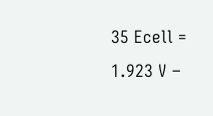35 Ecell = 1.923 V –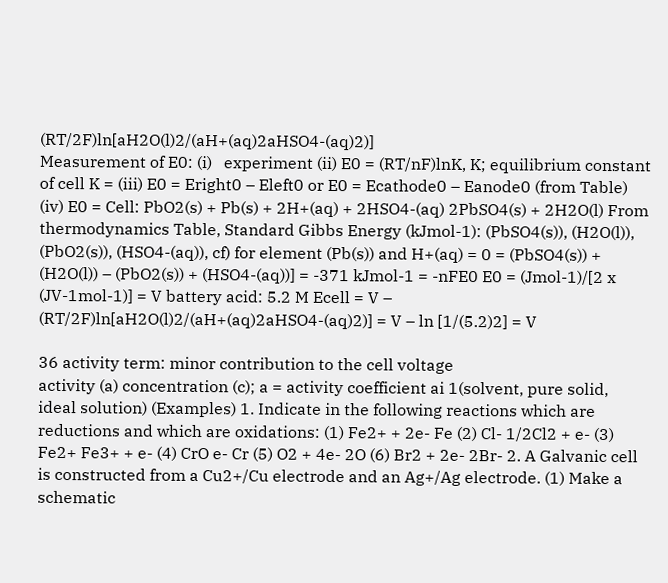(RT/2F)ln[aH2O(l)2/(aH+(aq)2aHSO4-(aq)2)]
Measurement of E0: (i)   experiment (ii) E0 = (RT/nF)lnK, K; equilibrium constant of cell K = (iii) E0 = Eright0 – Eleft0 or E0 = Ecathode0 – Eanode0 (from Table) (iv) E0 = Cell: PbO2(s) + Pb(s) + 2H+(aq) + 2HSO4-(aq) 2PbSO4(s) + 2H2O(l) From thermodynamics Table, Standard Gibbs Energy (kJmol-1): (PbSO4(s)), (H2O(l)), (PbO2(s)), (HSO4-(aq)), cf) for element (Pb(s)) and H+(aq) = 0 = (PbSO4(s)) + (H2O(l)) – (PbO2(s)) + (HSO4-(aq))] = -371 kJmol-1 = -nFE0 E0 = (Jmol-1)/[2 x (JV-1mol-1)] = V battery acid: 5.2 M Ecell = V – (RT/2F)ln[aH2O(l)2/(aH+(aq)2aHSO4-(aq)2)] = V – ln [1/(5.2)2] = V

36 activity term: minor contribution to the cell voltage
activity (a) concentration (c); a = activity coefficient ai 1(solvent, pure solid, ideal solution) (Examples) 1. Indicate in the following reactions which are reductions and which are oxidations: (1) Fe2+ + 2e- Fe (2) Cl- 1/2Cl2 + e- (3) Fe2+ Fe3+ + e- (4) CrO e- Cr (5) O2 + 4e- 2O (6) Br2 + 2e- 2Br- 2. A Galvanic cell is constructed from a Cu2+/Cu electrode and an Ag+/Ag electrode. (1) Make a schematic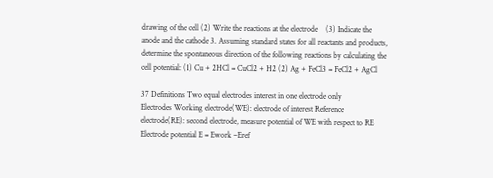drawing of the cell (2) Write the reactions at the electrode    (3) Indicate the anode and the cathode 3. Assuming standard states for all reactants and products, determine the spontaneous direction of the following reactions by calculating the cell potential: (1) Cu + 2HCl = CuCl2 + H2 (2) Ag + FeCl3 = FeCl2 + AgCl

37 Definitions Two equal electrodes interest in one electrode only
Electrodes Working electrode(WE): electrode of interest Reference electrode(RE): second electrode, measure potential of WE with respect to RE Electrode potential E = Ework –Eref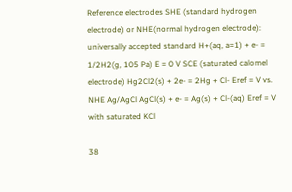Reference electrodes SHE (standard hydrogen electrode) or NHE(normal hydrogen electrode): universally accepted standard H+(aq, a=1) + e- = 1/2H2(g, 105 Pa) E = 0 V SCE (saturated calomel electrode) Hg2Cl2(s) + 2e- = 2Hg + Cl- Eref = V vs. NHE Ag/AgCl AgCl(s) + e- = Ag(s) + Cl-(aq) Eref = V with saturated KCl

38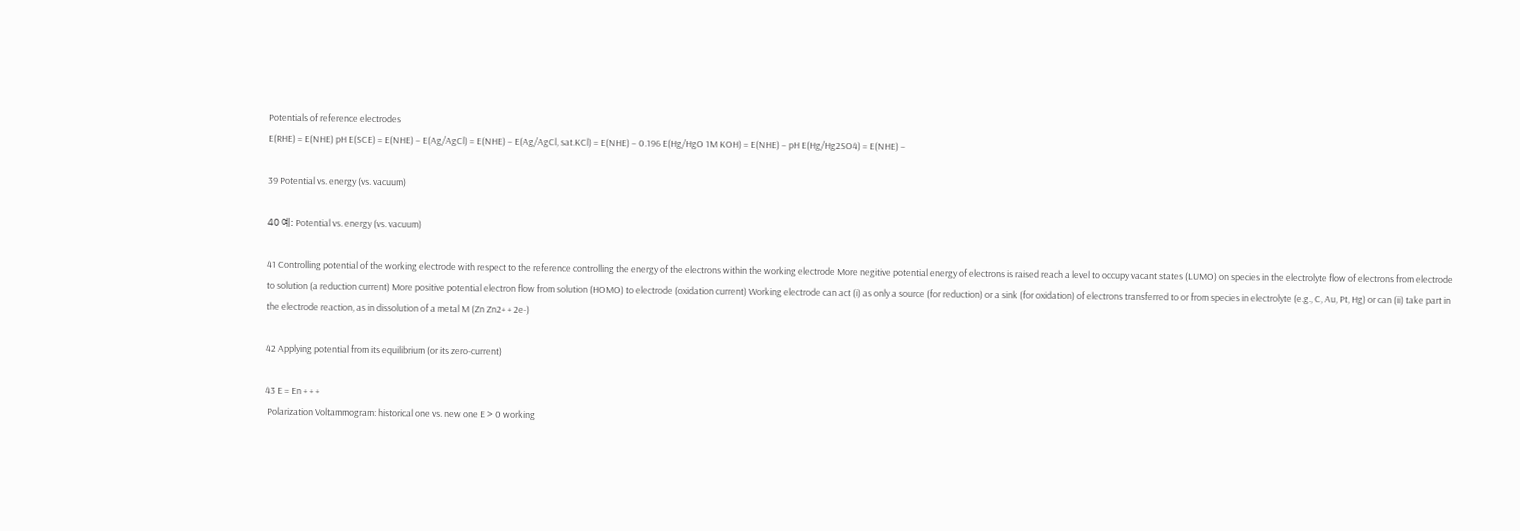Potentials of reference electrodes
E(RHE) = E(NHE) pH E(SCE) = E(NHE) – E(Ag/AgCl) = E(NHE) – E(Ag/AgCl, sat.KCl) = E(NHE) – 0.196 E(Hg/HgO 1M KOH) = E(NHE) – pH E(Hg/Hg2SO4) = E(NHE) –

39 Potential vs. energy (vs. vacuum)

40 예: Potential vs. energy (vs. vacuum)

41 Controlling potential of the working electrode with respect to the reference controlling the energy of the electrons within the working electrode More negitive potential energy of electrons is raised reach a level to occupy vacant states (LUMO) on species in the electrolyte flow of electrons from electrode to solution (a reduction current) More positive potential electron flow from solution (HOMO) to electrode (oxidation current) Working electrode can act (i) as only a source (for reduction) or a sink (for oxidation) of electrons transferred to or from species in electrolyte (e.g., C, Au, Pt, Hg) or can (ii) take part in the electrode reaction, as in dissolution of a metal M (Zn Zn2+ + 2e-)

42 Applying potential from its equilibrium (or its zero-current)

43 E = En + + +
 Polarization Voltammogram: historical one vs. new one E > 0 working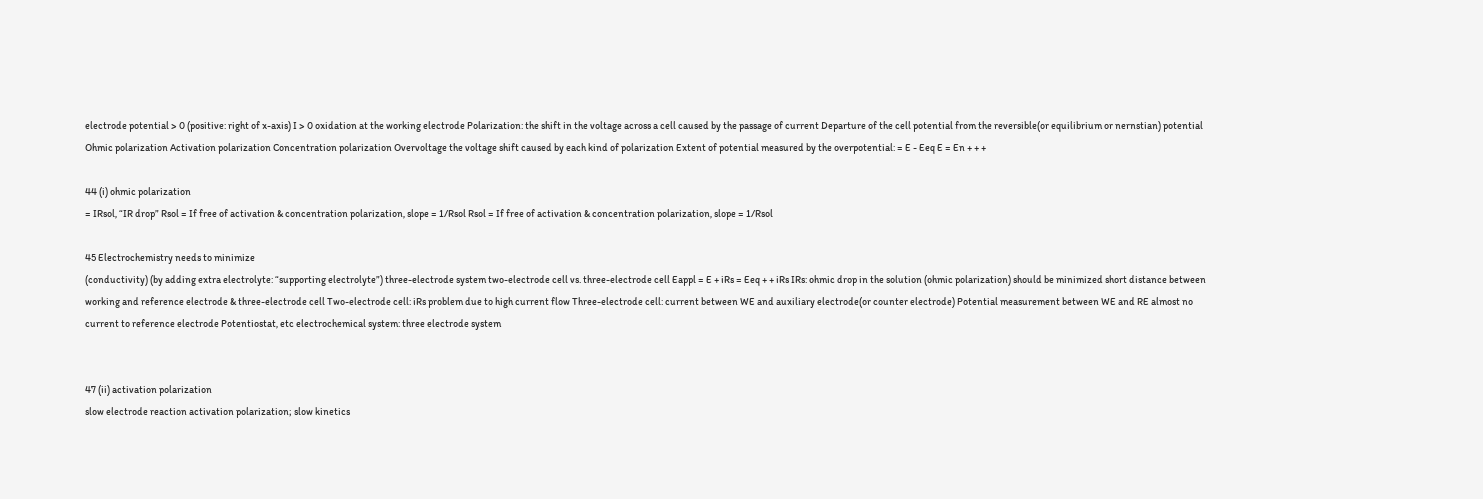electrode potential > 0 (positive: right of x-axis) I > 0 oxidation at the working electrode Polarization: the shift in the voltage across a cell caused by the passage of current Departure of the cell potential from the reversible(or equilibrium or nernstian) potential Ohmic polarization Activation polarization Concentration polarization Overvoltage the voltage shift caused by each kind of polarization Extent of potential measured by the overpotential: = E - Eeq E = En + + +

44 (i) ohmic polarization
= IRsol, “IR drop” Rsol = If free of activation & concentration polarization, slope = 1/Rsol Rsol = If free of activation & concentration polarization, slope = 1/Rsol

45 Electrochemistry needs to minimize
(conductivity) (by adding extra electrolyte: “supporting electrolyte”) three-electrode system two-electrode cell vs. three-electrode cell Eappl = E + iRs = Eeq + + iRs IRs: ohmic drop in the solution (ohmic polarization) should be minimized short distance between working and reference electrode & three-electrode cell Two-electrode cell: iRs problem due to high current flow Three-electrode cell: current between WE and auxiliary electrode(or counter electrode) Potential measurement between WE and RE almost no current to reference electrode Potentiostat, etc electrochemical system: three electrode system


47 (ii) activation polarization
slow electrode reaction activation polarization; slow kinetics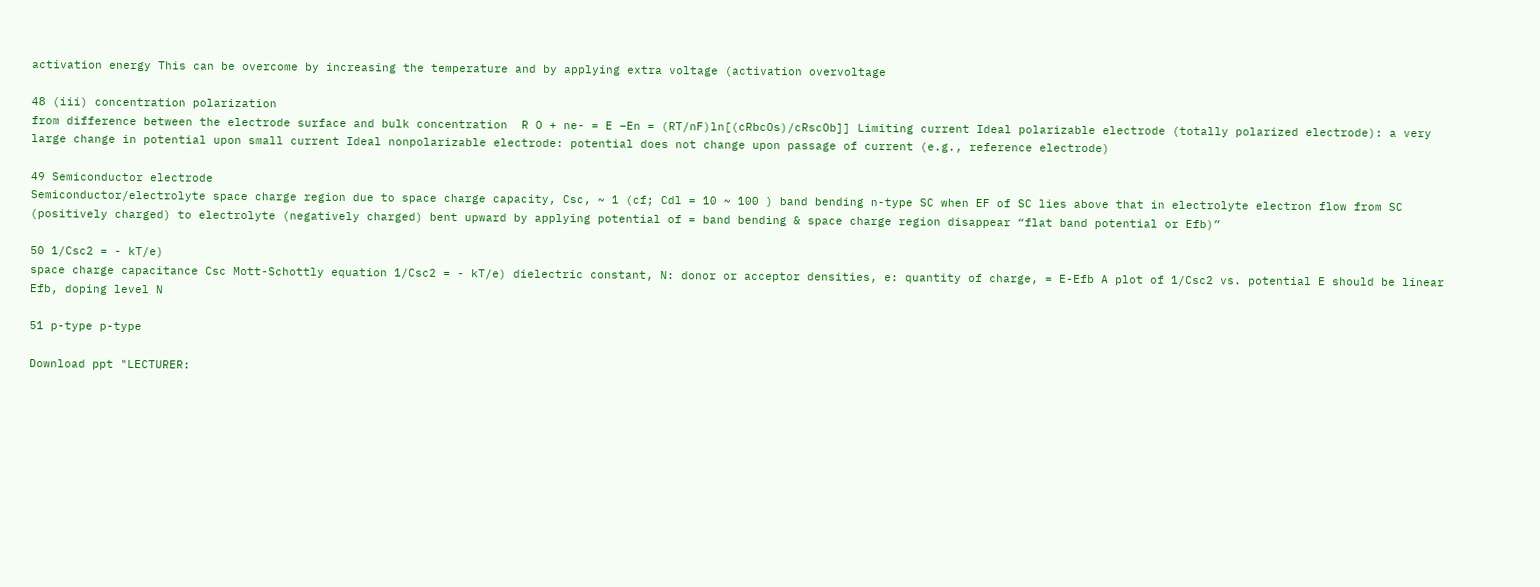activation energy This can be overcome by increasing the temperature and by applying extra voltage (activation overvoltage

48 (iii) concentration polarization
from difference between the electrode surface and bulk concentration  R O + ne- = E –En = (RT/nF)ln[(cRbcOs)/cRscOb]] Limiting current Ideal polarizable electrode (totally polarized electrode): a very large change in potential upon small current Ideal nonpolarizable electrode: potential does not change upon passage of current (e.g., reference electrode)

49 Semiconductor electrode
Semiconductor/electrolyte space charge region due to space charge capacity, Csc, ~ 1 (cf; Cdl = 10 ~ 100 ) band bending n-type SC when EF of SC lies above that in electrolyte electron flow from SC (positively charged) to electrolyte (negatively charged) bent upward by applying potential of = band bending & space charge region disappear “flat band potential or Efb)”

50 1/Csc2 = - kT/e)
space charge capacitance Csc Mott-Schottly equation 1/Csc2 = - kT/e) dielectric constant, N: donor or acceptor densities, e: quantity of charge, = E-Efb A plot of 1/Csc2 vs. potential E should be linear Efb, doping level N

51 p-type p-type

Download ppt "LECTURER: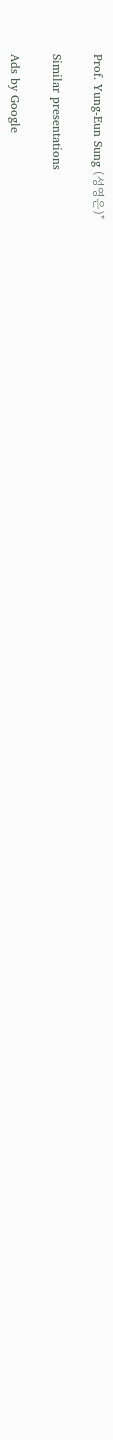Prof. Yung-Eun Sung (성영은)"

Similar presentations

Ads by Google